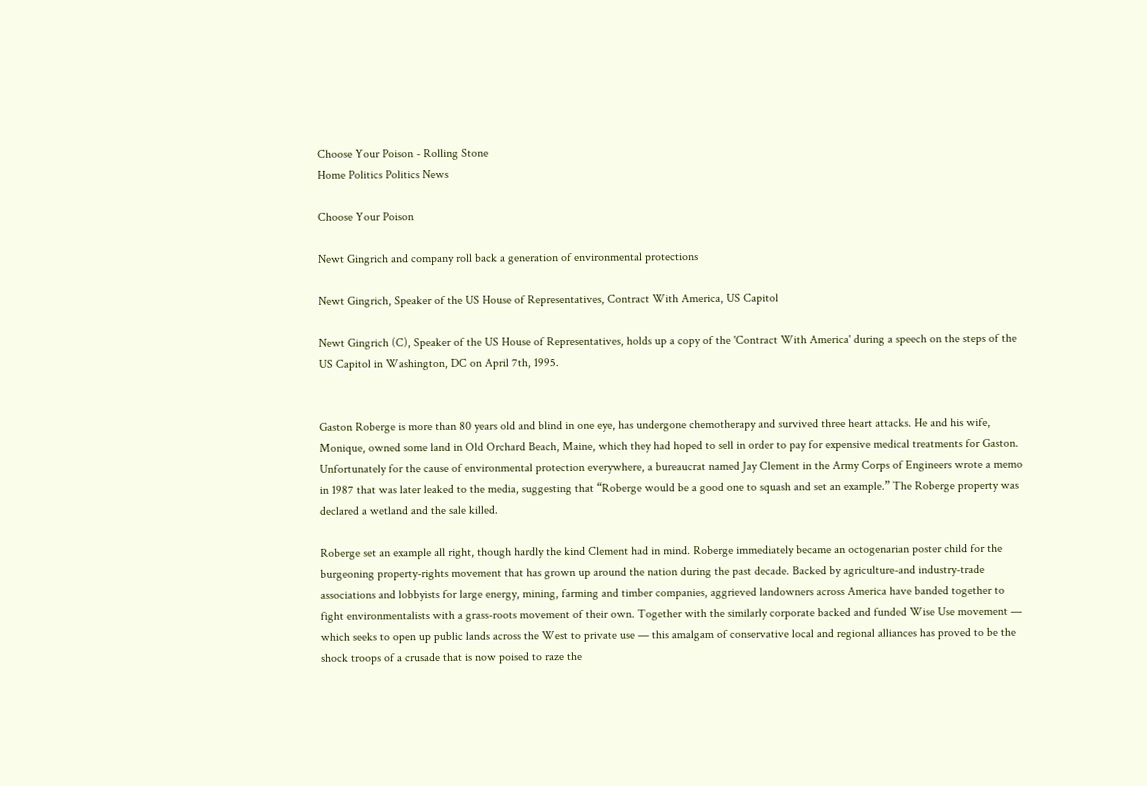Choose Your Poison - Rolling Stone
Home Politics Politics News

Choose Your Poison

Newt Gingrich and company roll back a generation of environmental protections

Newt Gingrich, Speaker of the US House of Representatives, Contract With America, US Capitol

Newt Gingrich (C), Speaker of the US House of Representatives, holds up a copy of the 'Contract With America' during a speech on the steps of the US Capitol in Washington, DC on April 7th, 1995.


Gaston Roberge is more than 80 years old and blind in one eye, has undergone chemotherapy and survived three heart attacks. He and his wife, Monique, owned some land in Old Orchard Beach, Maine, which they had hoped to sell in order to pay for expensive medical treatments for Gaston. Unfortunately for the cause of environmental protection everywhere, a bureaucrat named Jay Clement in the Army Corps of Engineers wrote a memo in 1987 that was later leaked to the media, suggesting that “Roberge would be a good one to squash and set an example.” The Roberge property was declared a wetland and the sale killed.

Roberge set an example all right, though hardly the kind Clement had in mind. Roberge immediately became an octogenarian poster child for the burgeoning property-rights movement that has grown up around the nation during the past decade. Backed by agriculture-and industry-trade associations and lobbyists for large energy, mining, farming and timber companies, aggrieved landowners across America have banded together to fight environmentalists with a grass-roots movement of their own. Together with the similarly corporate backed and funded Wise Use movement — which seeks to open up public lands across the West to private use — this amalgam of conservative local and regional alliances has proved to be the shock troops of a crusade that is now poised to raze the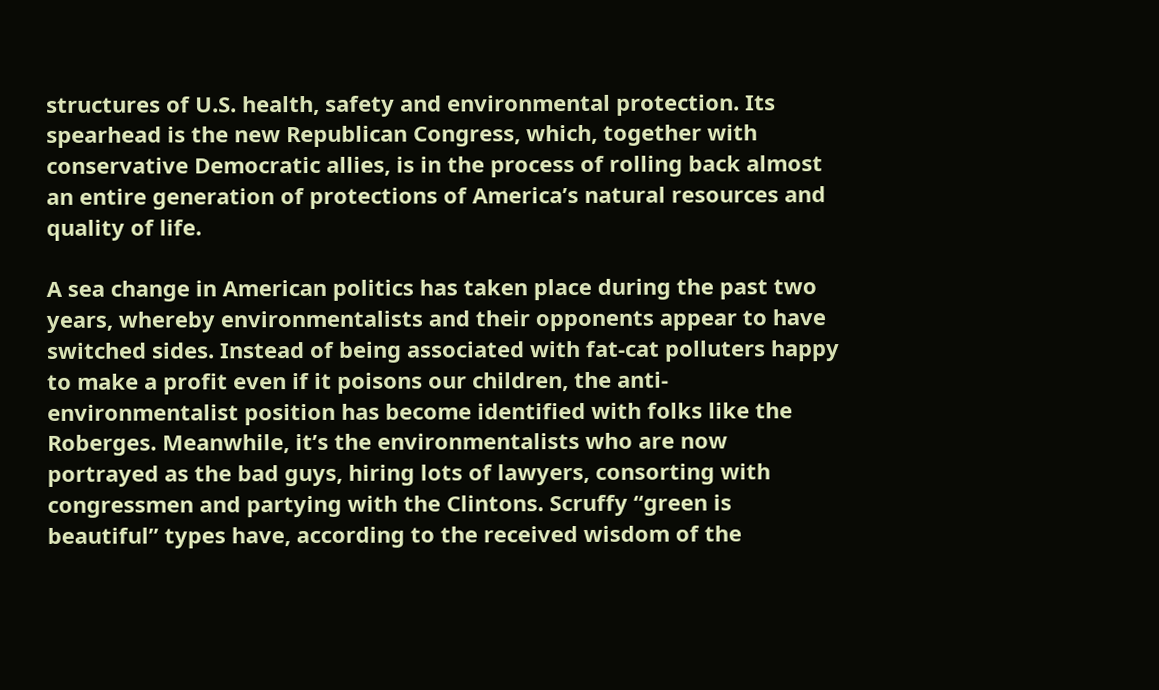structures of U.S. health, safety and environmental protection. Its spearhead is the new Republican Congress, which, together with conservative Democratic allies, is in the process of rolling back almost an entire generation of protections of America’s natural resources and quality of life.

A sea change in American politics has taken place during the past two years, whereby environmentalists and their opponents appear to have switched sides. Instead of being associated with fat-cat polluters happy to make a profit even if it poisons our children, the anti-environmentalist position has become identified with folks like the Roberges. Meanwhile, it’s the environmentalists who are now portrayed as the bad guys, hiring lots of lawyers, consorting with congressmen and partying with the Clintons. Scruffy “green is beautiful” types have, according to the received wisdom of the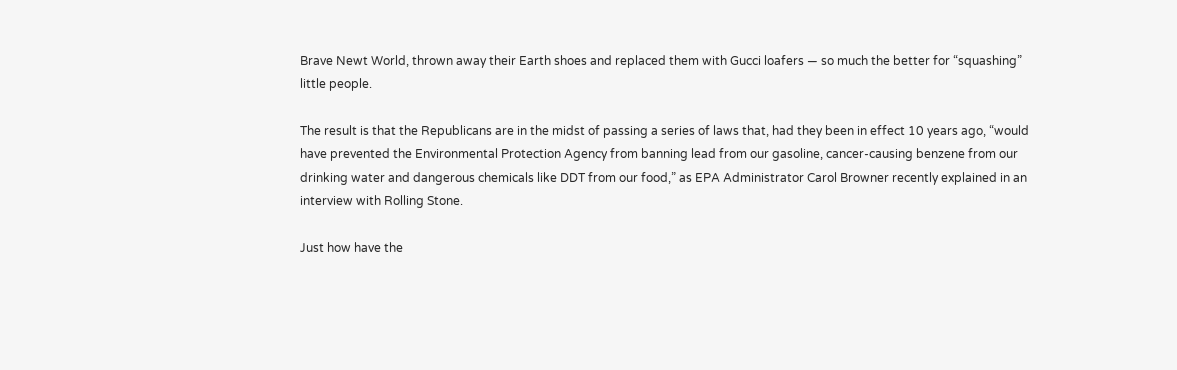Brave Newt World, thrown away their Earth shoes and replaced them with Gucci loafers — so much the better for “squashing” little people.

The result is that the Republicans are in the midst of passing a series of laws that, had they been in effect 10 years ago, “would have prevented the Environmental Protection Agency from banning lead from our gasoline, cancer-causing benzene from our drinking water and dangerous chemicals like DDT from our food,” as EPA Administrator Carol Browner recently explained in an interview with Rolling Stone.

Just how have the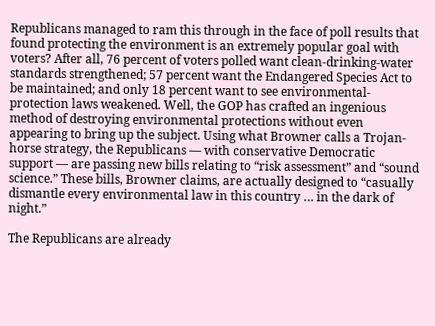Republicans managed to ram this through in the face of poll results that found protecting the environment is an extremely popular goal with voters? After all, 76 percent of voters polled want clean-drinking-water standards strengthened; 57 percent want the Endangered Species Act to be maintained; and only 18 percent want to see environmental-protection laws weakened. Well, the GOP has crafted an ingenious method of destroying environmental protections without even appearing to bring up the subject. Using what Browner calls a Trojan-horse strategy, the Republicans — with conservative Democratic support — are passing new bills relating to “risk assessment” and “sound science.” These bills, Browner claims, are actually designed to “casually dismantle every environmental law in this country … in the dark of night.”

The Republicans are already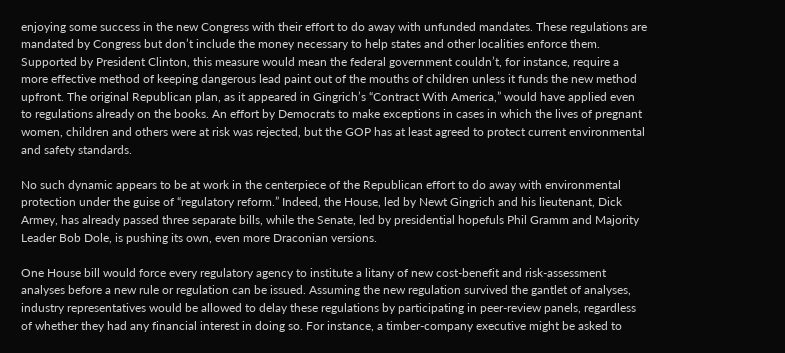enjoying some success in the new Congress with their effort to do away with unfunded mandates. These regulations are mandated by Congress but don’t include the money necessary to help states and other localities enforce them. Supported by President Clinton, this measure would mean the federal government couldn’t, for instance, require a more effective method of keeping dangerous lead paint out of the mouths of children unless it funds the new method upfront. The original Republican plan, as it appeared in Gingrich’s “Contract With America,” would have applied even to regulations already on the books. An effort by Democrats to make exceptions in cases in which the lives of pregnant women, children and others were at risk was rejected, but the GOP has at least agreed to protect current environmental and safety standards.

No such dynamic appears to be at work in the centerpiece of the Republican effort to do away with environmental protection under the guise of “regulatory reform.” Indeed, the House, led by Newt Gingrich and his lieutenant, Dick Armey, has already passed three separate bills, while the Senate, led by presidential hopefuls Phil Gramm and Majority Leader Bob Dole, is pushing its own, even more Draconian versions.

One House bill would force every regulatory agency to institute a litany of new cost-benefit and risk-assessment analyses before a new rule or regulation can be issued. Assuming the new regulation survived the gantlet of analyses, industry representatives would be allowed to delay these regulations by participating in peer-review panels, regardless of whether they had any financial interest in doing so. For instance, a timber-company executive might be asked to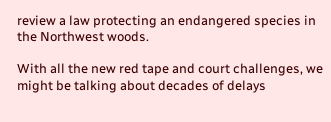review a law protecting an endangered species in the Northwest woods.

With all the new red tape and court challenges, we might be talking about decades of delays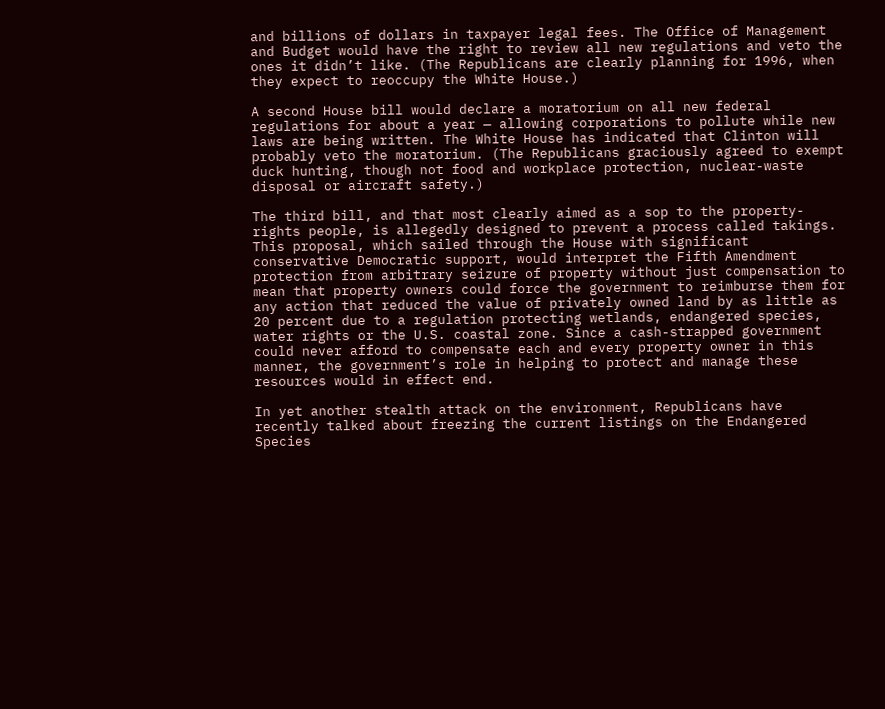and billions of dollars in taxpayer legal fees. The Office of Management and Budget would have the right to review all new regulations and veto the ones it didn’t like. (The Republicans are clearly planning for 1996, when they expect to reoccupy the White House.)

A second House bill would declare a moratorium on all new federal regulations for about a year — allowing corporations to pollute while new laws are being written. The White House has indicated that Clinton will probably veto the moratorium. (The Republicans graciously agreed to exempt duck hunting, though not food and workplace protection, nuclear-waste disposal or aircraft safety.)

The third bill, and that most clearly aimed as a sop to the property-rights people, is allegedly designed to prevent a process called takings. This proposal, which sailed through the House with significant conservative Democratic support, would interpret the Fifth Amendment protection from arbitrary seizure of property without just compensation to mean that property owners could force the government to reimburse them for any action that reduced the value of privately owned land by as little as 20 percent due to a regulation protecting wetlands, endangered species, water rights or the U.S. coastal zone. Since a cash-strapped government could never afford to compensate each and every property owner in this manner, the government’s role in helping to protect and manage these resources would in effect end.

In yet another stealth attack on the environment, Republicans have recently talked about freezing the current listings on the Endangered Species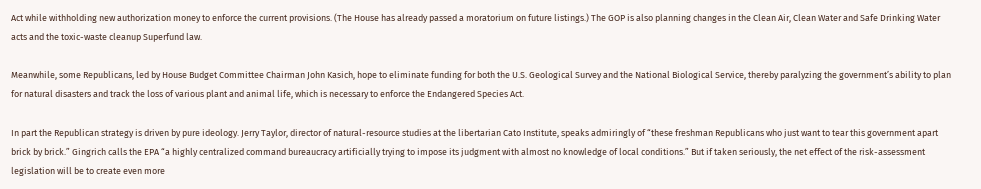Act while withholding new authorization money to enforce the current provisions. (The House has already passed a moratorium on future listings.) The GOP is also planning changes in the Clean Air, Clean Water and Safe Drinking Water acts and the toxic-waste cleanup Superfund law.

Meanwhile, some Republicans, led by House Budget Committee Chairman John Kasich, hope to eliminate funding for both the U.S. Geological Survey and the National Biological Service, thereby paralyzing the government’s ability to plan for natural disasters and track the loss of various plant and animal life, which is necessary to enforce the Endangered Species Act.

In part the Republican strategy is driven by pure ideology. Jerry Taylor, director of natural-resource studies at the libertarian Cato Institute, speaks admiringly of “these freshman Republicans who just want to tear this government apart brick by brick.” Gingrich calls the EPA “a highly centralized command bureaucracy artificially trying to impose its judgment with almost no knowledge of local conditions.” But if taken seriously, the net effect of the risk-assessment legislation will be to create even more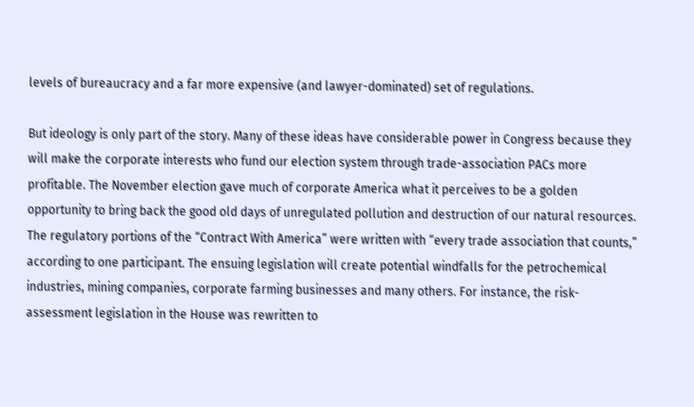levels of bureaucracy and a far more expensive (and lawyer-dominated) set of regulations.

But ideology is only part of the story. Many of these ideas have considerable power in Congress because they will make the corporate interests who fund our election system through trade-association PACs more profitable. The November election gave much of corporate America what it perceives to be a golden opportunity to bring back the good old days of unregulated pollution and destruction of our natural resources. The regulatory portions of the “Contract With America” were written with “every trade association that counts,” according to one participant. The ensuing legislation will create potential windfalls for the petrochemical industries, mining companies, corporate farming businesses and many others. For instance, the risk-assessment legislation in the House was rewritten to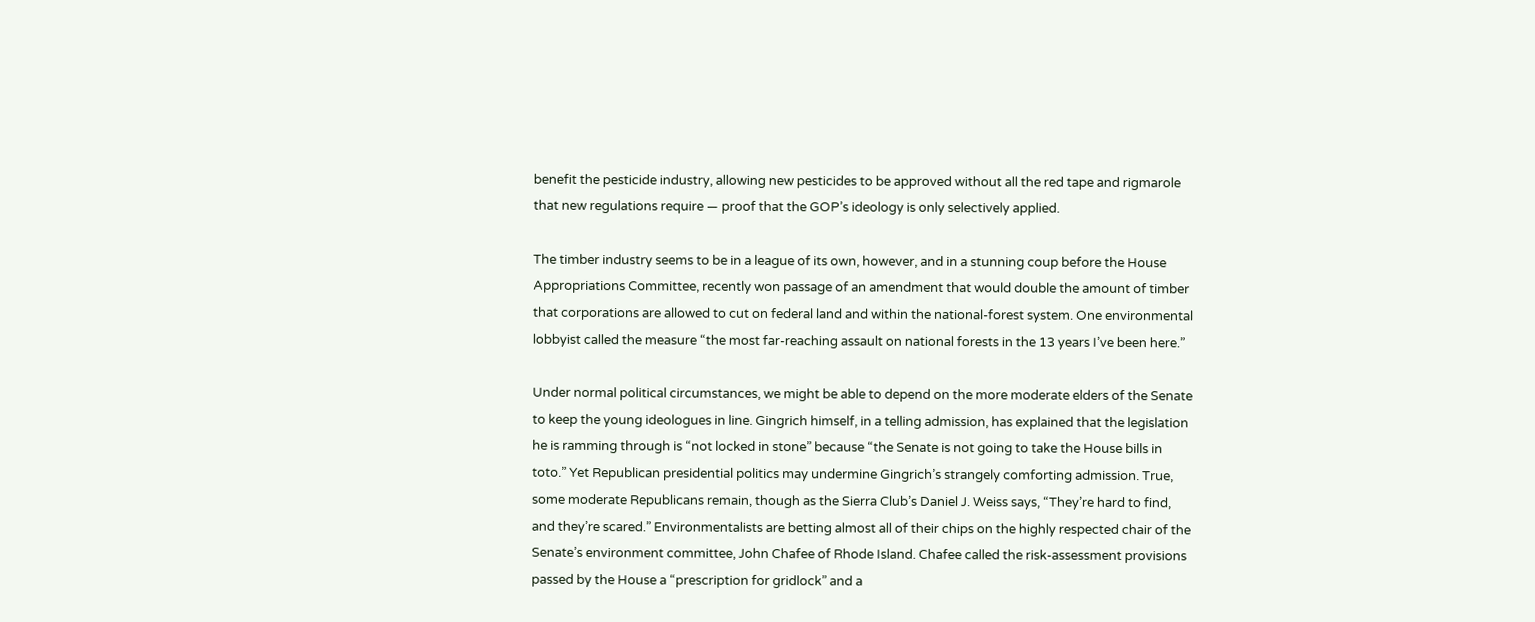benefit the pesticide industry, allowing new pesticides to be approved without all the red tape and rigmarole that new regulations require — proof that the GOP’s ideology is only selectively applied.

The timber industry seems to be in a league of its own, however, and in a stunning coup before the House Appropriations Committee, recently won passage of an amendment that would double the amount of timber that corporations are allowed to cut on federal land and within the national-forest system. One environmental lobbyist called the measure “the most far-reaching assault on national forests in the 13 years I’ve been here.”

Under normal political circumstances, we might be able to depend on the more moderate elders of the Senate to keep the young ideologues in line. Gingrich himself, in a telling admission, has explained that the legislation he is ramming through is “not locked in stone” because “the Senate is not going to take the House bills in toto.” Yet Republican presidential politics may undermine Gingrich’s strangely comforting admission. True, some moderate Republicans remain, though as the Sierra Club’s Daniel J. Weiss says, “They’re hard to find, and they’re scared.” Environmentalists are betting almost all of their chips on the highly respected chair of the Senate’s environment committee, John Chafee of Rhode Island. Chafee called the risk-assessment provisions passed by the House a “prescription for gridlock” and a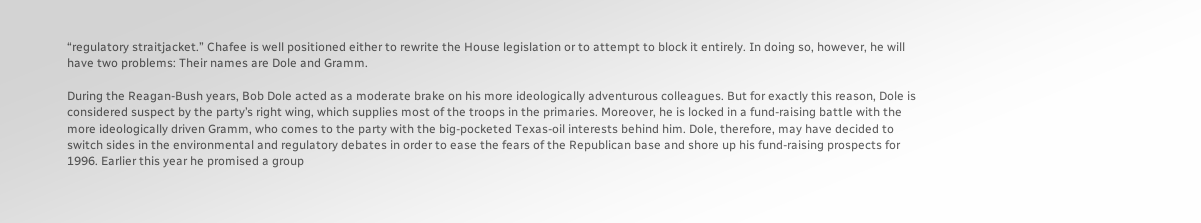“regulatory straitjacket.” Chafee is well positioned either to rewrite the House legislation or to attempt to block it entirely. In doing so, however, he will have two problems: Their names are Dole and Gramm.

During the Reagan-Bush years, Bob Dole acted as a moderate brake on his more ideologically adventurous colleagues. But for exactly this reason, Dole is considered suspect by the party’s right wing, which supplies most of the troops in the primaries. Moreover, he is locked in a fund-raising battle with the more ideologically driven Gramm, who comes to the party with the big-pocketed Texas-oil interests behind him. Dole, therefore, may have decided to switch sides in the environmental and regulatory debates in order to ease the fears of the Republican base and shore up his fund-raising prospects for 1996. Earlier this year he promised a group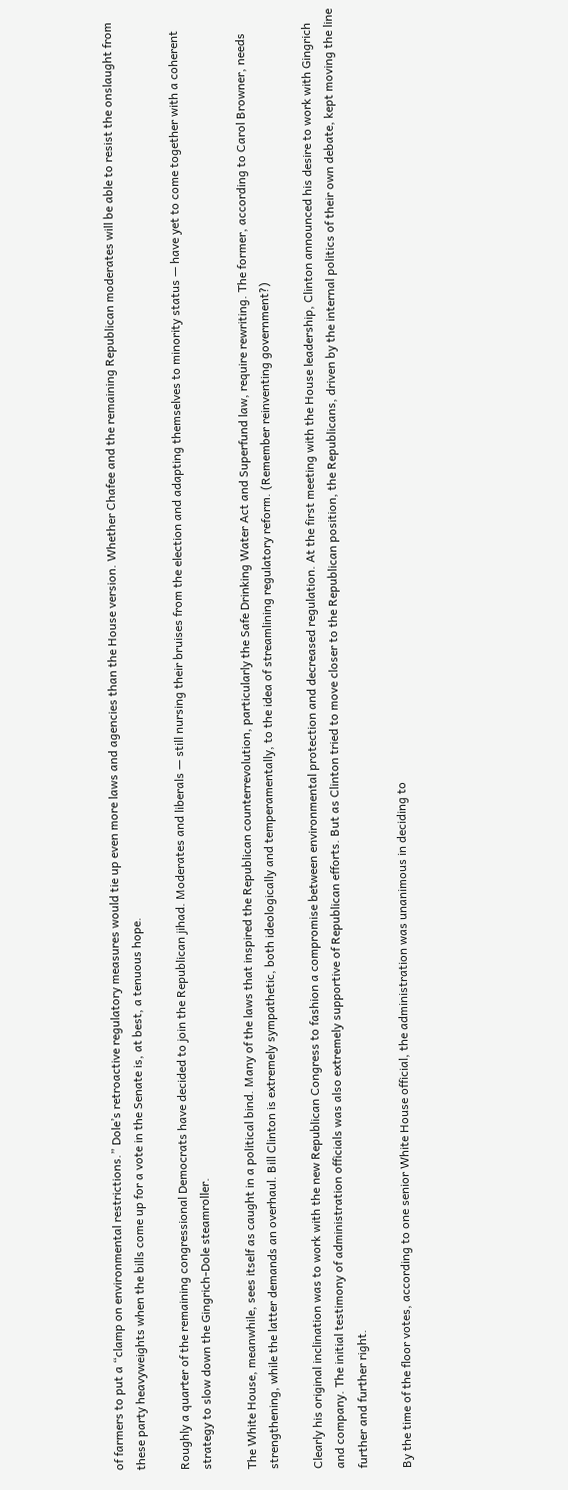of farmers to put a “clamp on environmental restrictions.” Dole’s retroactive regulatory measures would tie up even more laws and agencies than the House version. Whether Chafee and the remaining Republican moderates will be able to resist the onslaught from these party heavyweights when the bills come up for a vote in the Senate is, at best, a tenuous hope.

Roughly a quarter of the remaining congressional Democrats have decided to join the Republican jihad. Moderates and liberals — still nursing their bruises from the election and adapting themselves to minority status — have yet to come together with a coherent strategy to slow down the Gingrich-Dole steamroller.

The White House, meanwhile, sees itself as caught in a political bind. Many of the laws that inspired the Republican counterrevolution, particularly the Safe Drinking Water Act and Superfund law, require rewriting. The former, according to Carol Browner, needs strengthening, while the latter demands an overhaul. Bill Clinton is extremely sympathetic, both ideologically and temperamentally, to the idea of streamlining regulatory reform. (Remember reinventing government?)

Clearly his original inclination was to work with the new Republican Congress to fashion a compromise between environmental protection and decreased regulation. At the first meeting with the House leadership, Clinton announced his desire to work with Gingrich and company. The initial testimony of administration officials was also extremely supportive of Republican efforts. But as Clinton tried to move closer to the Republican position, the Republicans, driven by the internal politics of their own debate, kept moving the line further and further right.

By the time of the floor votes, according to one senior White House official, the administration was unanimous in deciding to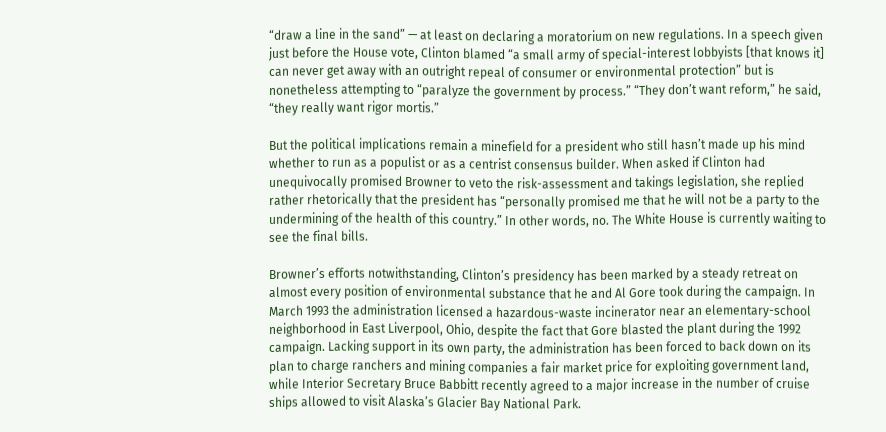“draw a line in the sand” — at least on declaring a moratorium on new regulations. In a speech given just before the House vote, Clinton blamed “a small army of special-interest lobbyists [that knows it] can never get away with an outright repeal of consumer or environmental protection” but is nonetheless attempting to “paralyze the government by process.” “They don’t want reform,” he said, “they really want rigor mortis.”

But the political implications remain a minefield for a president who still hasn’t made up his mind whether to run as a populist or as a centrist consensus builder. When asked if Clinton had unequivocally promised Browner to veto the risk-assessment and takings legislation, she replied rather rhetorically that the president has “personally promised me that he will not be a party to the undermining of the health of this country.” In other words, no. The White House is currently waiting to see the final bills.

Browner’s efforts notwithstanding, Clinton’s presidency has been marked by a steady retreat on almost every position of environmental substance that he and Al Gore took during the campaign. In March 1993 the administration licensed a hazardous-waste incinerator near an elementary-school neighborhood in East Liverpool, Ohio, despite the fact that Gore blasted the plant during the 1992 campaign. Lacking support in its own party, the administration has been forced to back down on its plan to charge ranchers and mining companies a fair market price for exploiting government land, while Interior Secretary Bruce Babbitt recently agreed to a major increase in the number of cruise ships allowed to visit Alaska’s Glacier Bay National Park.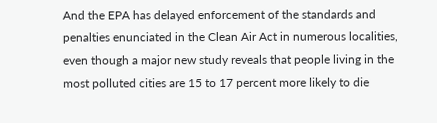And the EPA has delayed enforcement of the standards and penalties enunciated in the Clean Air Act in numerous localities, even though a major new study reveals that people living in the most polluted cities are 15 to 17 percent more likely to die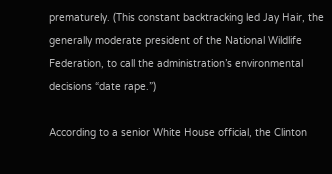prematurely. (This constant backtracking led Jay Hair, the generally moderate president of the National Wildlife Federation, to call the administration’s environmental decisions “date rape.”)

According to a senior White House official, the Clinton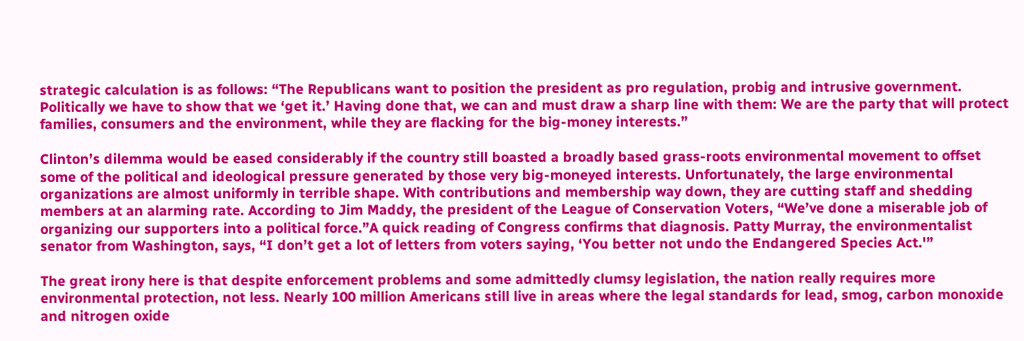strategic calculation is as follows: “The Republicans want to position the president as pro regulation, probig and intrusive government. Politically we have to show that we ‘get it.’ Having done that, we can and must draw a sharp line with them: We are the party that will protect families, consumers and the environment, while they are flacking for the big-money interests.”

Clinton’s dilemma would be eased considerably if the country still boasted a broadly based grass-roots environmental movement to offset some of the political and ideological pressure generated by those very big-moneyed interests. Unfortunately, the large environmental organizations are almost uniformly in terrible shape. With contributions and membership way down, they are cutting staff and shedding members at an alarming rate. According to Jim Maddy, the president of the League of Conservation Voters, “We’ve done a miserable job of organizing our supporters into a political force.”A quick reading of Congress confirms that diagnosis. Patty Murray, the environmentalist senator from Washington, says, “I don’t get a lot of letters from voters saying, ‘You better not undo the Endangered Species Act.'”

The great irony here is that despite enforcement problems and some admittedly clumsy legislation, the nation really requires more environmental protection, not less. Nearly 100 million Americans still live in areas where the legal standards for lead, smog, carbon monoxide and nitrogen oxide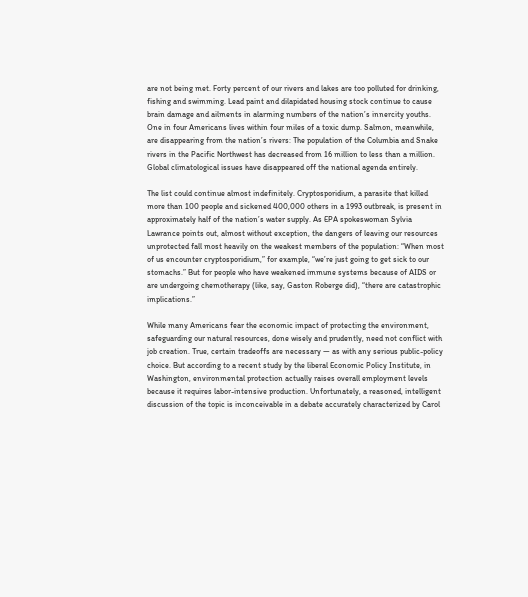are not being met. Forty percent of our rivers and lakes are too polluted for drinking, fishing and swimming. Lead paint and dilapidated housing stock continue to cause brain damage and ailments in alarming numbers of the nation’s innercity youths. One in four Americans lives within four miles of a toxic dump. Salmon, meanwhile, are disappearing from the nation’s rivers: The population of the Columbia and Snake rivers in the Pacific Northwest has decreased from 16 million to less than a million. Global climatological issues have disappeared off the national agenda entirely.

The list could continue almost indefinitely. Cryptosporidium, a parasite that killed more than 100 people and sickened 400,000 others in a 1993 outbreak, is present in approximately half of the nation’s water supply. As EPA spokeswoman Sylvia Lawrance points out, almost without exception, the dangers of leaving our resources unprotected fall most heavily on the weakest members of the population: “When most of us encounter cryptosporidium,” for example, “we’re just going to get sick to our stomachs.” But for people who have weakened immune systems because of AIDS or are undergoing chemotherapy (like, say, Gaston Roberge did), “there are catastrophic implications.”

While many Americans fear the economic impact of protecting the environment, safeguarding our natural resources, done wisely and prudently, need not conflict with job creation. True, certain tradeoffs are necessary — as with any serious public-policy choice. But according to a recent study by the liberal Economic Policy Institute, in Washington, environmental protection actually raises overall employment levels because it requires labor-intensive production. Unfortunately, a reasoned, intelligent discussion of the topic is inconceivable in a debate accurately characterized by Carol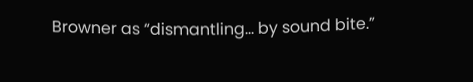Browner as “dismantling… by sound bite.”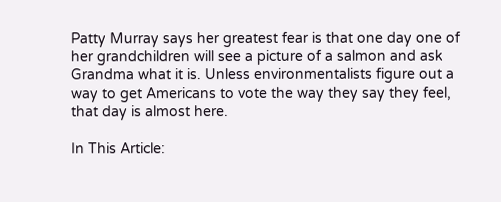Patty Murray says her greatest fear is that one day one of her grandchildren will see a picture of a salmon and ask Grandma what it is. Unless environmentalists figure out a way to get Americans to vote the way they say they feel, that day is almost here.

In This Article: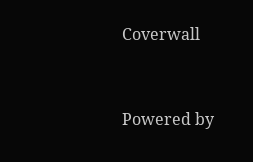Coverwall


Powered by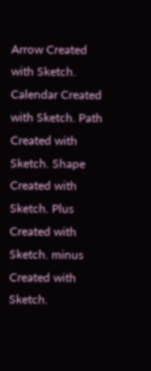Arrow Created with Sketch. Calendar Created with Sketch. Path Created with Sketch. Shape Created with Sketch. Plus Created with Sketch. minus Created with Sketch.